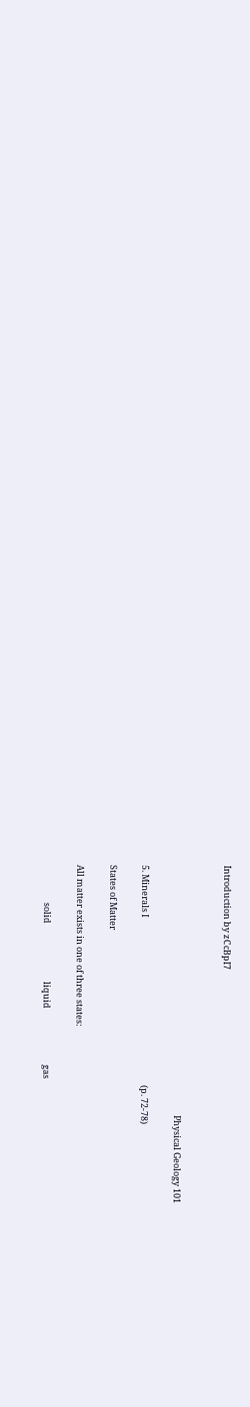Introduction by zCcBpI7


                                                                                                                             Physical Geology 101

5. Minerals I                                                                                    (p. 72-78)

States of Matter

All matter exists in one of three states:

                   solid                             liquid                            gas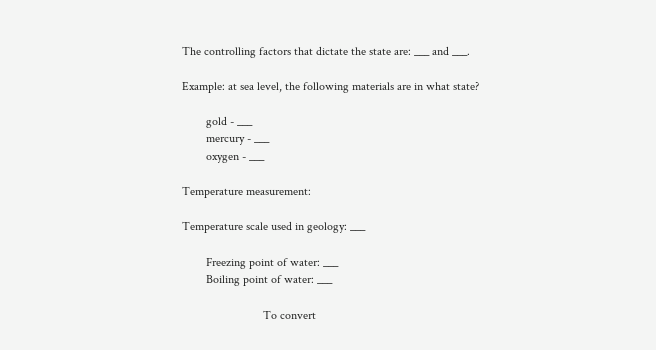The controlling factors that dictate the state are: ___ and ___.

Example: at sea level, the following materials are in what state?

        gold - ___
        mercury - ___
        oxygen - ___

Temperature measurement:

Temperature scale used in geology: ___

        Freezing point of water: ___
        Boiling point of water: ___

                           To convert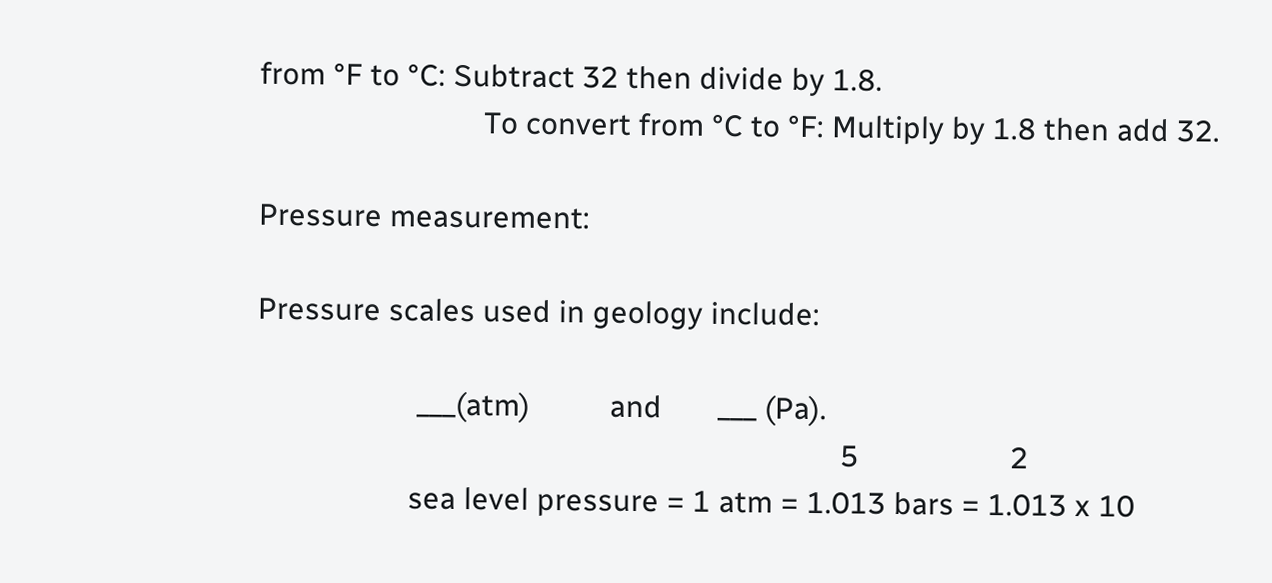from °F to °C: Subtract 32 then divide by 1.8.
                            To convert from °C to °F: Multiply by 1.8 then add 32.

Pressure measurement:

Pressure scales used in geology include:

                    ___(atm)          and       ___ (Pa).
                                                                         5                   2
                   sea level pressure = 1 atm = 1.013 bars = 1.013 x 10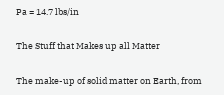Pa = 14.7 lbs/in

The Stuff that Makes up all Matter

The make-up of solid matter on Earth, from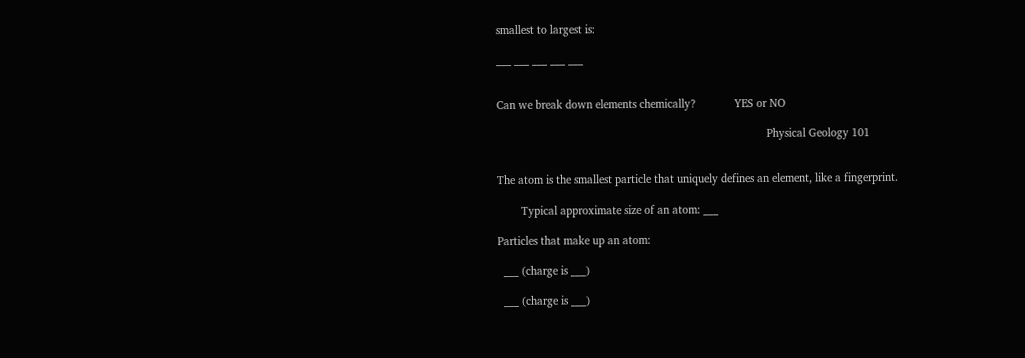smallest to largest is:

___ ___ ___ ___ ___


Can we break down elements chemically?             YES or NO

                                                                                          Physical Geology 101


The atom is the smallest particle that uniquely defines an element, like a fingerprint.

        Typical approximate size of an atom: ___

Particles that make up an atom:

  ___ (charge is ___)

  ___ (charge is ___)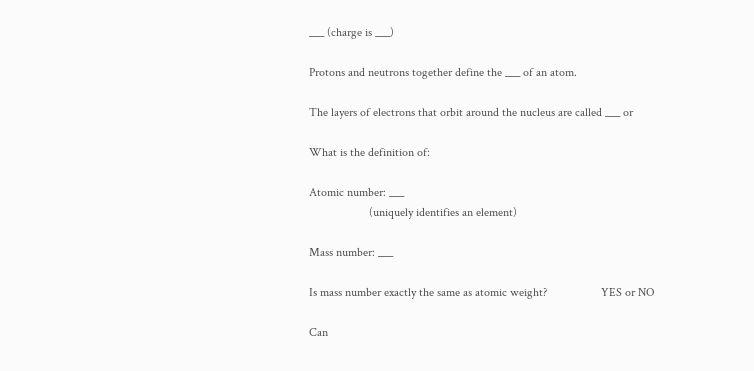___ (charge is ___)

Protons and neutrons together define the ___ of an atom.

The layers of electrons that orbit around the nucleus are called ___ or

What is the definition of:

Atomic number: ___
                    (uniquely identifies an element)

Mass number: ___

Is mass number exactly the same as atomic weight?                  YES or NO

Can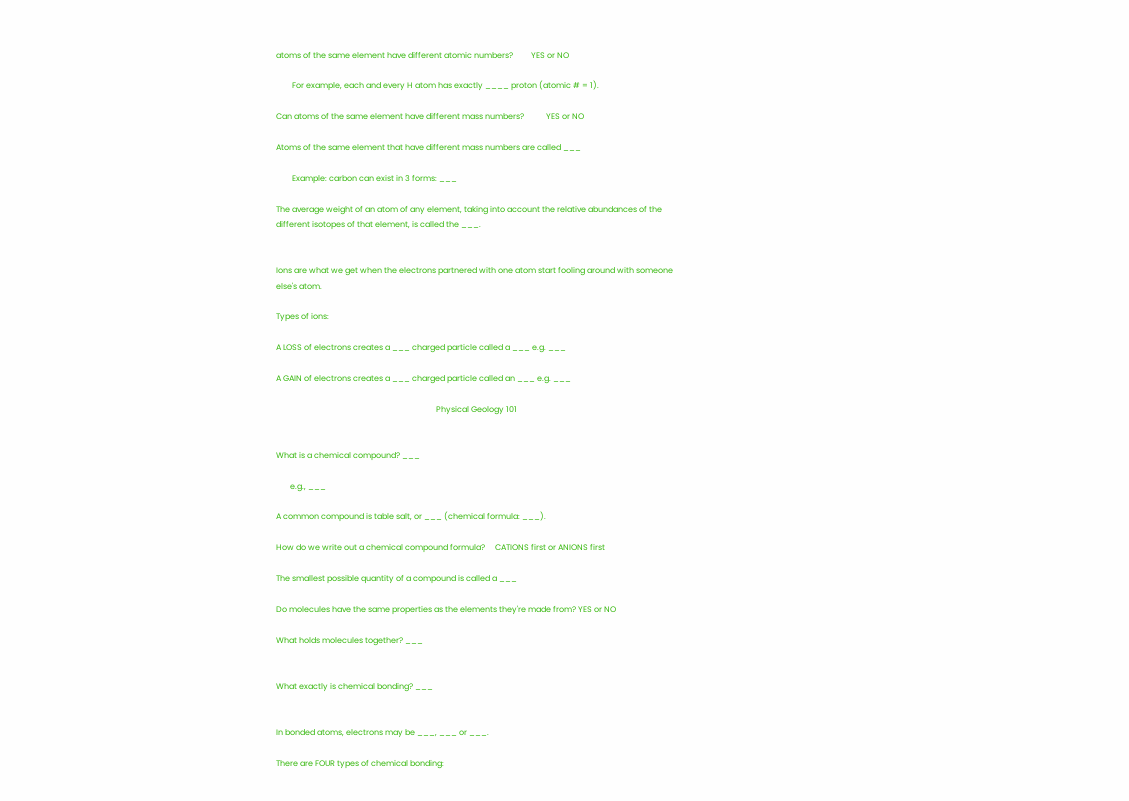atoms of the same element have different atomic numbers?         YES or NO

        For example, each and every H atom has exactly ____ proton (atomic # = 1).

Can atoms of the same element have different mass numbers?           YES or NO

Atoms of the same element that have different mass numbers are called ___

        Example: carbon can exist in 3 forms: ___

The average weight of an atom of any element, taking into account the relative abundances of the
different isotopes of that element, is called the ___.


Ions are what we get when the electrons partnered with one atom start fooling around with someone
else's atom.

Types of ions:

A LOSS of electrons creates a ___ charged particle called a ___ e.g. ___

A GAIN of electrons creates a ___ charged particle called an ___ e.g. ___

                                                                                Physical Geology 101


What is a chemical compound? ___

       e.g., ___

A common compound is table salt, or ___ (chemical formula: ___).

How do we write out a chemical compound formula?     CATIONS first or ANIONS first

The smallest possible quantity of a compound is called a ___

Do molecules have the same properties as the elements they're made from? YES or NO

What holds molecules together? ___


What exactly is chemical bonding? ___


In bonded atoms, electrons may be ___, ___ or ___.

There are FOUR types of chemical bonding: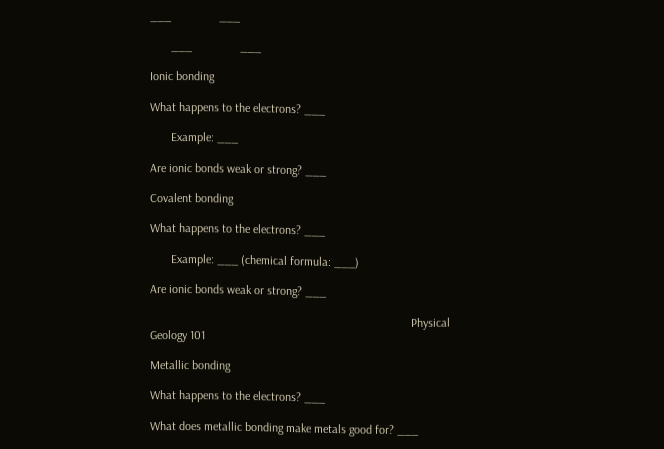___                ___

       ___                ___

Ionic bonding

What happens to the electrons? ___

       Example: ___

Are ionic bonds weak or strong? ___

Covalent bonding

What happens to the electrons? ___

       Example: ___ (chemical formula: ___)

Are ionic bonds weak or strong? ___

                                                                                       Physical Geology 101

Metallic bonding

What happens to the electrons? ___

What does metallic bonding make metals good for? ___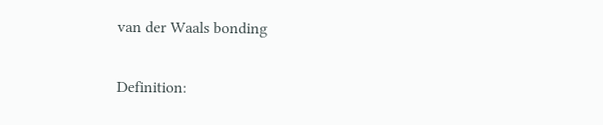van der Waals bonding

Definition: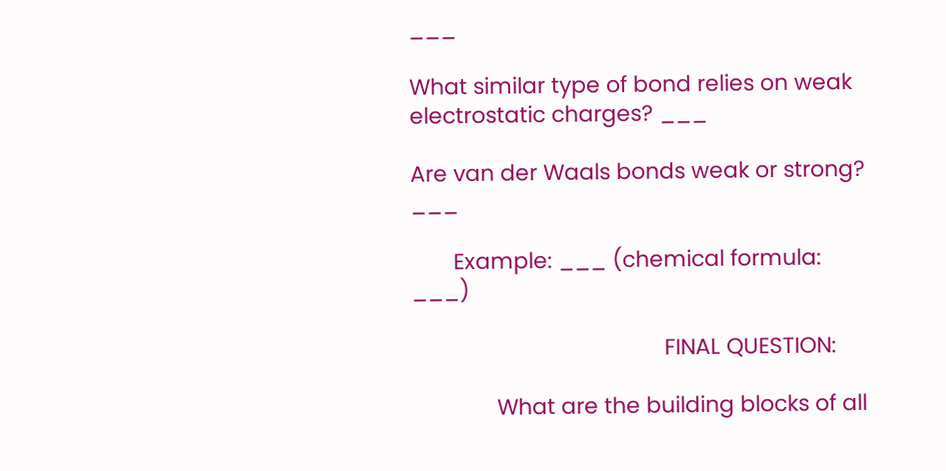___

What similar type of bond relies on weak electrostatic charges? ___

Are van der Waals bonds weak or strong? ___

       Example: ___ (chemical formula: ___)

                                          FINAL QUESTION:

              What are the building blocks of all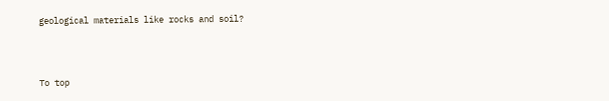geological materials like rocks and soil?



To top